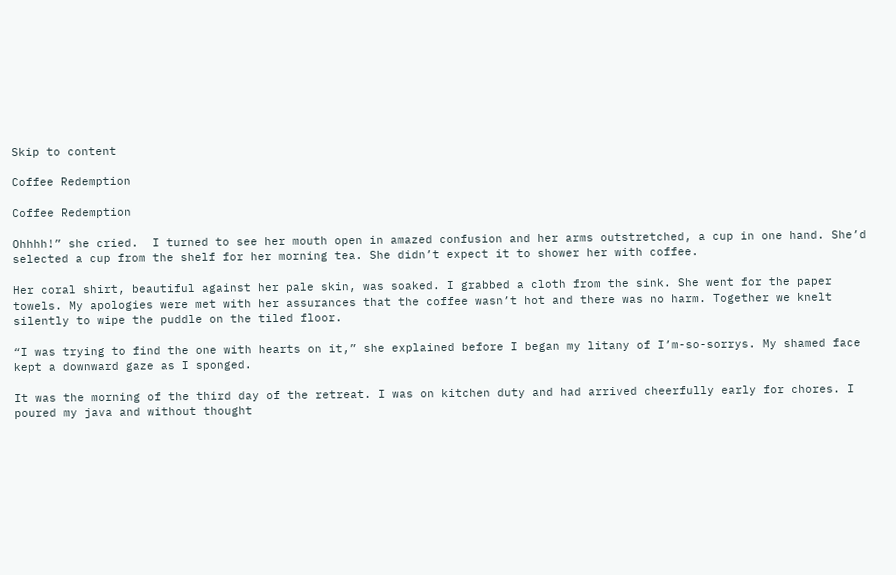Skip to content

Coffee Redemption

Coffee Redemption

Ohhhh!” she cried.  I turned to see her mouth open in amazed confusion and her arms outstretched, a cup in one hand. She’d selected a cup from the shelf for her morning tea. She didn’t expect it to shower her with coffee.

Her coral shirt, beautiful against her pale skin, was soaked. I grabbed a cloth from the sink. She went for the paper towels. My apologies were met with her assurances that the coffee wasn’t hot and there was no harm. Together we knelt silently to wipe the puddle on the tiled floor.

“I was trying to find the one with hearts on it,” she explained before I began my litany of I’m-so-sorrys. My shamed face kept a downward gaze as I sponged.

It was the morning of the third day of the retreat. I was on kitchen duty and had arrived cheerfully early for chores. I poured my java and without thought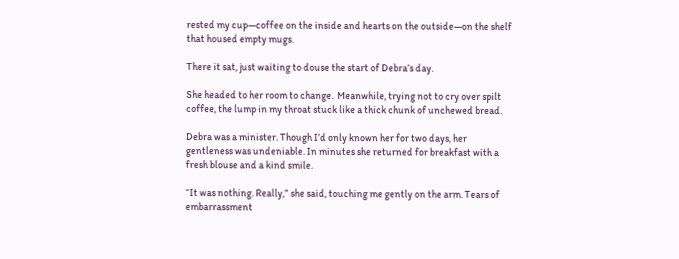rested my cup—coffee on the inside and hearts on the outside—on the shelf that housed empty mugs.

There it sat, just waiting to douse the start of Debra’s day.

She headed to her room to change.  Meanwhile, trying not to cry over spilt coffee, the lump in my throat stuck like a thick chunk of unchewed bread.

Debra was a minister. Though I’d only known her for two days, her gentleness was undeniable. In minutes she returned for breakfast with a fresh blouse and a kind smile.

“It was nothing. Really,” she said, touching me gently on the arm. Tears of embarrassment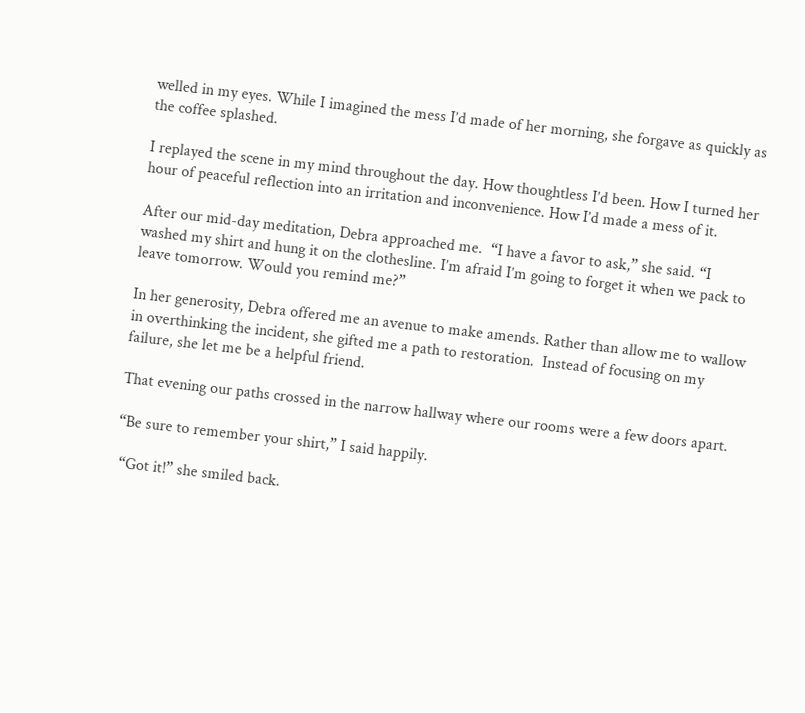welled in my eyes. While I imagined the mess I’d made of her morning, she forgave as quickly as the coffee splashed.

I replayed the scene in my mind throughout the day. How thoughtless I’d been. How I turned her hour of peaceful reflection into an irritation and inconvenience. How I’d made a mess of it.

After our mid-day meditation, Debra approached me.  “I have a favor to ask,” she said. “I washed my shirt and hung it on the clothesline. I’m afraid I’m going to forget it when we pack to leave tomorrow. Would you remind me?”

In her generosity, Debra offered me an avenue to make amends. Rather than allow me to wallow in overthinking the incident, she gifted me a path to restoration.  Instead of focusing on my failure, she let me be a helpful friend.

That evening our paths crossed in the narrow hallway where our rooms were a few doors apart.

“Be sure to remember your shirt,” I said happily.

 “Got it!” she smiled back.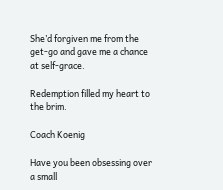She’d forgiven me from the get-go and gave me a chance at self-grace.

Redemption filled my heart to the brim.

Coach Koenig

Have you been obsessing over a small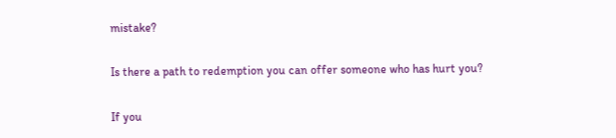mistake?

Is there a path to redemption you can offer someone who has hurt you?

If you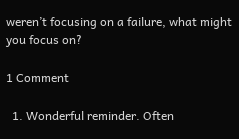weren’t focusing on a failure, what might you focus on?

1 Comment

  1. Wonderful reminder. Often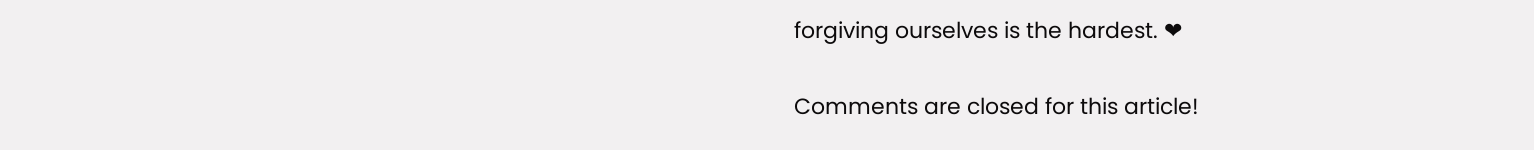forgiving ourselves is the hardest. ❤

Comments are closed for this article!